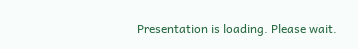Presentation is loading. Please wait.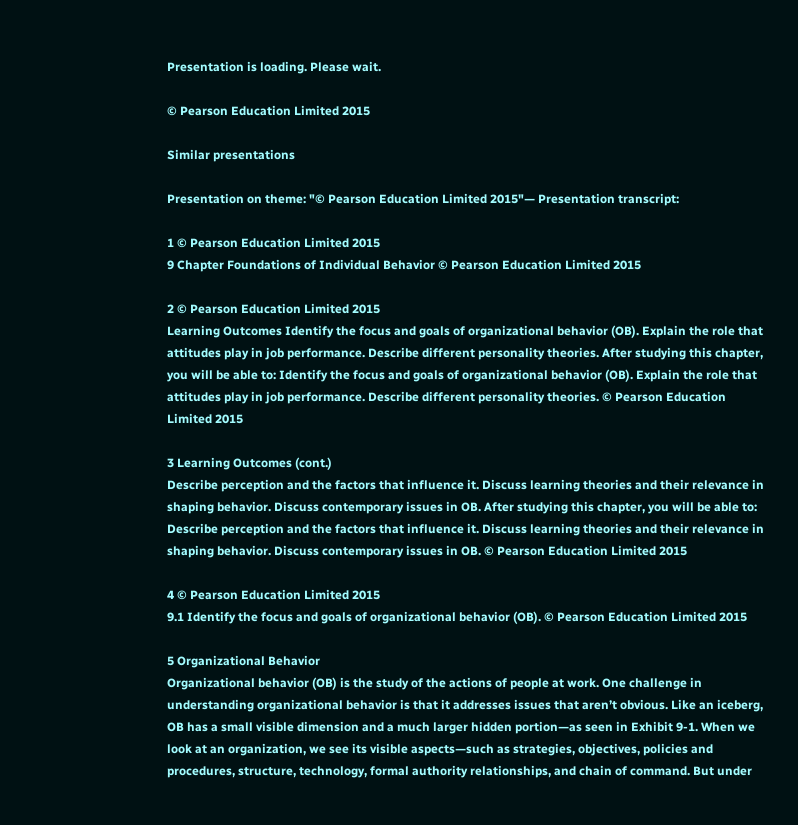Presentation is loading. Please wait.

© Pearson Education Limited 2015

Similar presentations

Presentation on theme: "© Pearson Education Limited 2015"— Presentation transcript:

1 © Pearson Education Limited 2015
9 Chapter Foundations of Individual Behavior © Pearson Education Limited 2015

2 © Pearson Education Limited 2015
Learning Outcomes Identify the focus and goals of organizational behavior (OB). Explain the role that attitudes play in job performance. Describe different personality theories. After studying this chapter, you will be able to: Identify the focus and goals of organizational behavior (OB). Explain the role that attitudes play in job performance. Describe different personality theories. © Pearson Education Limited 2015

3 Learning Outcomes (cont.)
Describe perception and the factors that influence it. Discuss learning theories and their relevance in shaping behavior. Discuss contemporary issues in OB. After studying this chapter, you will be able to: Describe perception and the factors that influence it. Discuss learning theories and their relevance in shaping behavior. Discuss contemporary issues in OB. © Pearson Education Limited 2015

4 © Pearson Education Limited 2015
9.1 Identify the focus and goals of organizational behavior (OB). © Pearson Education Limited 2015

5 Organizational Behavior
Organizational behavior (OB) is the study of the actions of people at work. One challenge in understanding organizational behavior is that it addresses issues that aren’t obvious. Like an iceberg, OB has a small visible dimension and a much larger hidden portion—as seen in Exhibit 9-1. When we look at an organization, we see its visible aspects—such as strategies, objectives, policies and procedures, structure, technology, formal authority relationships, and chain of command. But under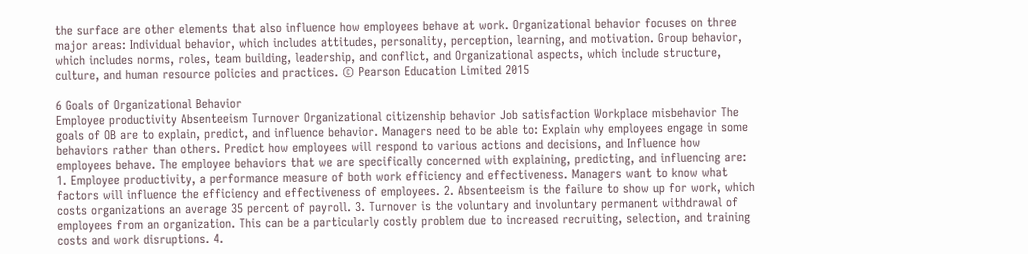the surface are other elements that also influence how employees behave at work. Organizational behavior focuses on three major areas: Individual behavior, which includes attitudes, personality, perception, learning, and motivation. Group behavior, which includes norms, roles, team building, leadership, and conflict, and Organizational aspects, which include structure, culture, and human resource policies and practices. © Pearson Education Limited 2015

6 Goals of Organizational Behavior
Employee productivity Absenteeism Turnover Organizational citizenship behavior Job satisfaction Workplace misbehavior The goals of OB are to explain, predict, and influence behavior. Managers need to be able to: Explain why employees engage in some behaviors rather than others. Predict how employees will respond to various actions and decisions, and Influence how employees behave. The employee behaviors that we are specifically concerned with explaining, predicting, and influencing are: 1. Employee productivity, a performance measure of both work efficiency and effectiveness. Managers want to know what factors will influence the efficiency and effectiveness of employees. 2. Absenteeism is the failure to show up for work, which costs organizations an average 35 percent of payroll. 3. Turnover is the voluntary and involuntary permanent withdrawal of employees from an organization. This can be a particularly costly problem due to increased recruiting, selection, and training costs and work disruptions. 4.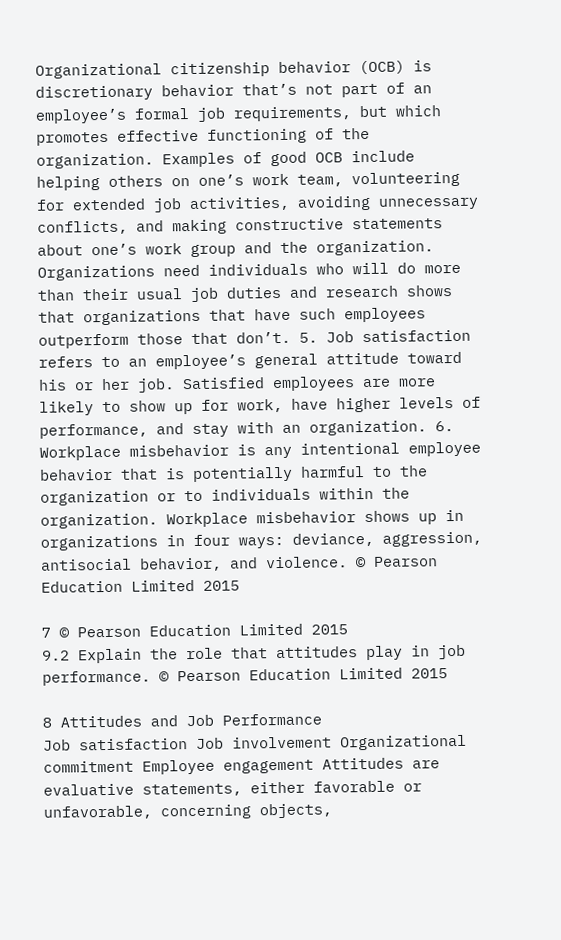Organizational citizenship behavior (OCB) is discretionary behavior that’s not part of an employee’s formal job requirements, but which promotes effective functioning of the organization. Examples of good OCB include helping others on one’s work team, volunteering for extended job activities, avoiding unnecessary conflicts, and making constructive statements about one’s work group and the organization. Organizations need individuals who will do more than their usual job duties and research shows that organizations that have such employees outperform those that don’t. 5. Job satisfaction refers to an employee’s general attitude toward his or her job. Satisfied employees are more likely to show up for work, have higher levels of performance, and stay with an organization. 6. Workplace misbehavior is any intentional employee behavior that is potentially harmful to the organization or to individuals within the organization. Workplace misbehavior shows up in organizations in four ways: deviance, aggression, antisocial behavior, and violence. © Pearson Education Limited 2015

7 © Pearson Education Limited 2015
9.2 Explain the role that attitudes play in job performance. © Pearson Education Limited 2015

8 Attitudes and Job Performance
Job satisfaction Job involvement Organizational commitment Employee engagement Attitudes are evaluative statements, either favorable or unfavorable, concerning objects,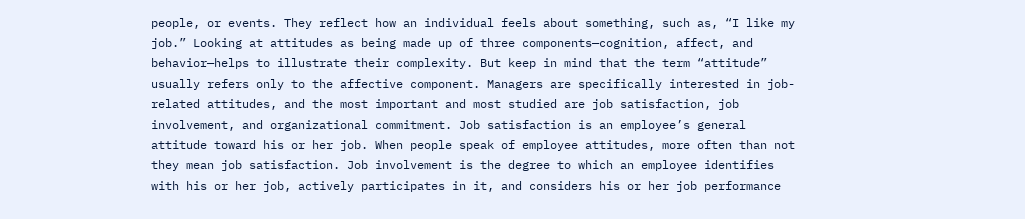people, or events. They reflect how an individual feels about something, such as, “I like my job.” Looking at attitudes as being made up of three components—cognition, affect, and behavior—helps to illustrate their complexity. But keep in mind that the term “attitude” usually refers only to the affective component. Managers are specifically interested in job-related attitudes, and the most important and most studied are job satisfaction, job involvement, and organizational commitment. Job satisfaction is an employee’s general attitude toward his or her job. When people speak of employee attitudes, more often than not they mean job satisfaction. Job involvement is the degree to which an employee identifies with his or her job, actively participates in it, and considers his or her job performance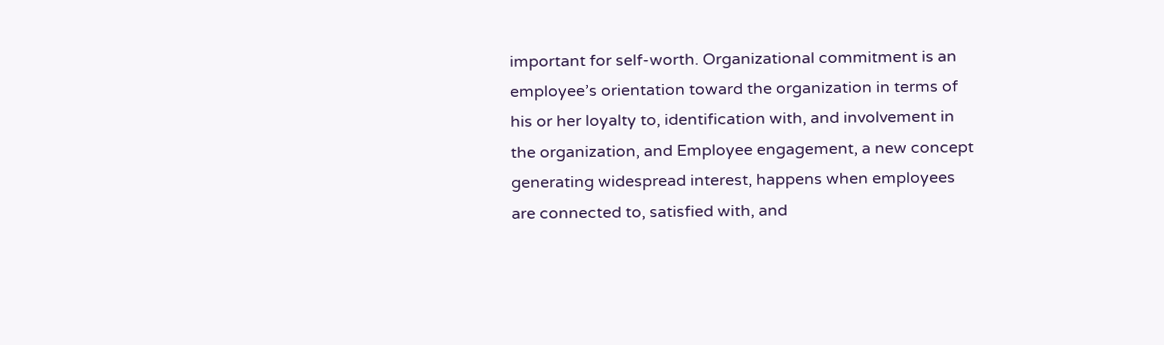important for self-worth. Organizational commitment is an employee’s orientation toward the organization in terms of his or her loyalty to, identification with, and involvement in the organization, and Employee engagement, a new concept generating widespread interest, happens when employees are connected to, satisfied with, and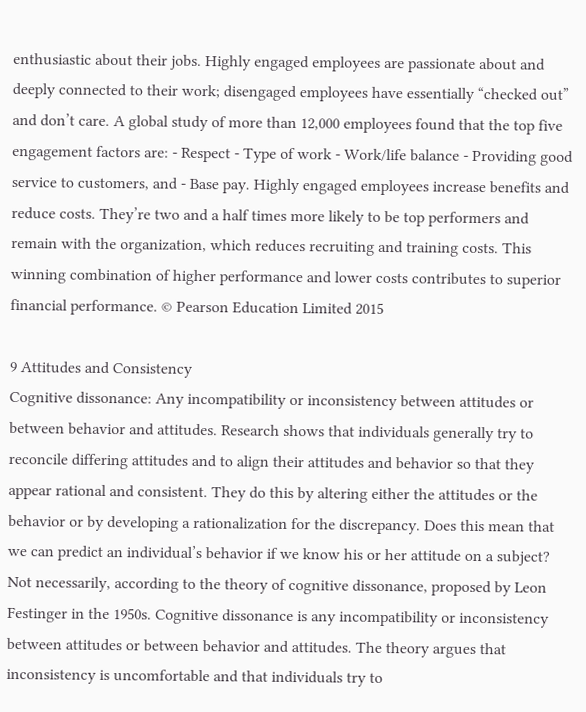enthusiastic about their jobs. Highly engaged employees are passionate about and deeply connected to their work; disengaged employees have essentially “checked out” and don’t care. A global study of more than 12,000 employees found that the top five engagement factors are: - Respect - Type of work - Work/life balance - Providing good service to customers, and - Base pay. Highly engaged employees increase benefits and reduce costs. They’re two and a half times more likely to be top performers and remain with the organization, which reduces recruiting and training costs. This winning combination of higher performance and lower costs contributes to superior financial performance. © Pearson Education Limited 2015

9 Attitudes and Consistency
Cognitive dissonance: Any incompatibility or inconsistency between attitudes or between behavior and attitudes. Research shows that individuals generally try to reconcile differing attitudes and to align their attitudes and behavior so that they appear rational and consistent. They do this by altering either the attitudes or the behavior or by developing a rationalization for the discrepancy. Does this mean that we can predict an individual’s behavior if we know his or her attitude on a subject? Not necessarily, according to the theory of cognitive dissonance, proposed by Leon Festinger in the 1950s. Cognitive dissonance is any incompatibility or inconsistency between attitudes or between behavior and attitudes. The theory argues that inconsistency is uncomfortable and that individuals try to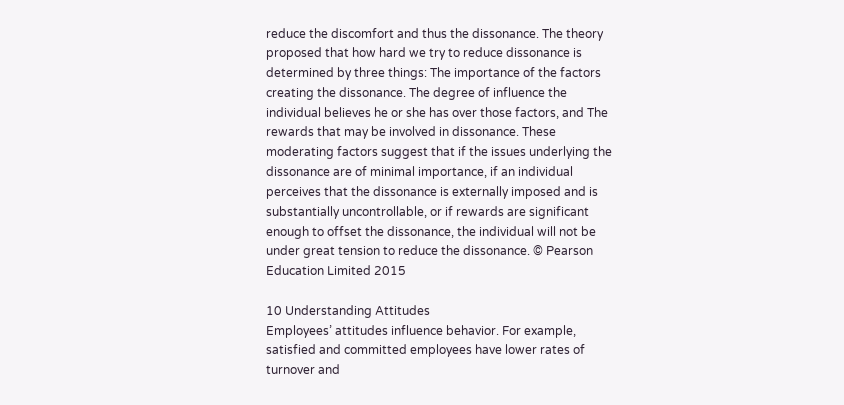reduce the discomfort and thus the dissonance. The theory proposed that how hard we try to reduce dissonance is determined by three things: The importance of the factors creating the dissonance. The degree of influence the individual believes he or she has over those factors, and The rewards that may be involved in dissonance. These moderating factors suggest that if the issues underlying the dissonance are of minimal importance, if an individual perceives that the dissonance is externally imposed and is substantially uncontrollable, or if rewards are significant enough to offset the dissonance, the individual will not be under great tension to reduce the dissonance. © Pearson Education Limited 2015

10 Understanding Attitudes
Employees’ attitudes influence behavior. For example, satisfied and committed employees have lower rates of turnover and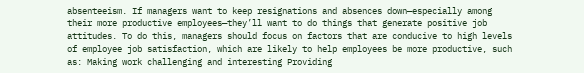absenteeism. If managers want to keep resignations and absences down—especially among their more productive employees—they’ll want to do things that generate positive job attitudes. To do this, managers should focus on factors that are conducive to high levels of employee job satisfaction, which are likely to help employees be more productive, such as: Making work challenging and interesting Providing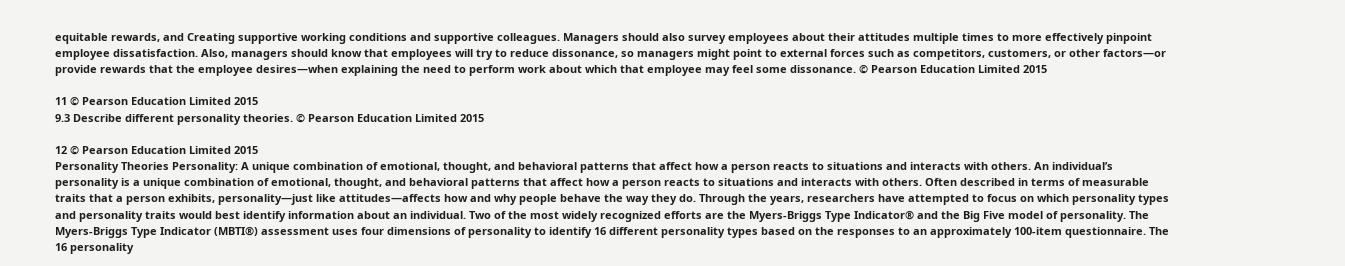equitable rewards, and Creating supportive working conditions and supportive colleagues. Managers should also survey employees about their attitudes multiple times to more effectively pinpoint employee dissatisfaction. Also, managers should know that employees will try to reduce dissonance, so managers might point to external forces such as competitors, customers, or other factors—or provide rewards that the employee desires—when explaining the need to perform work about which that employee may feel some dissonance. © Pearson Education Limited 2015

11 © Pearson Education Limited 2015
9.3 Describe different personality theories. © Pearson Education Limited 2015

12 © Pearson Education Limited 2015
Personality Theories Personality: A unique combination of emotional, thought, and behavioral patterns that affect how a person reacts to situations and interacts with others. An individual’s personality is a unique combination of emotional, thought, and behavioral patterns that affect how a person reacts to situations and interacts with others. Often described in terms of measurable traits that a person exhibits, personality—just like attitudes—affects how and why people behave the way they do. Through the years, researchers have attempted to focus on which personality types and personality traits would best identify information about an individual. Two of the most widely recognized efforts are the Myers-Briggs Type Indicator® and the Big Five model of personality. The Myers-Briggs Type Indicator (MBTI®) assessment uses four dimensions of personality to identify 16 different personality types based on the responses to an approximately 100-item questionnaire. The 16 personality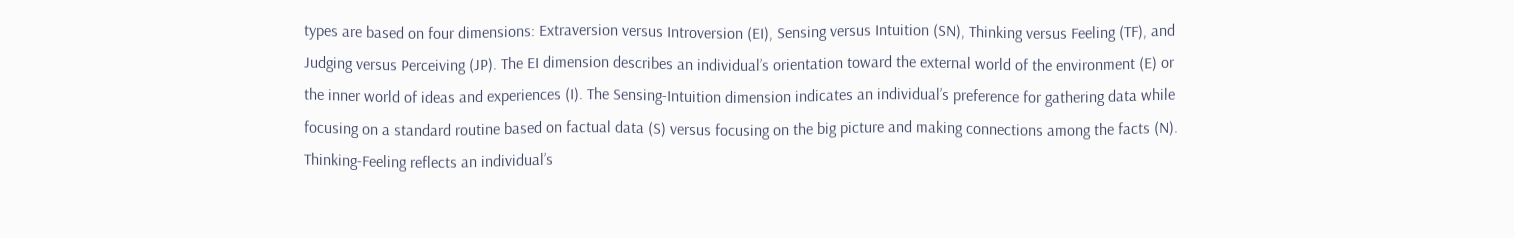types are based on four dimensions: Extraversion versus Introversion (EI), Sensing versus Intuition (SN), Thinking versus Feeling (TF), and Judging versus Perceiving (JP). The EI dimension describes an individual’s orientation toward the external world of the environment (E) or the inner world of ideas and experiences (I). The Sensing-Intuition dimension indicates an individual’s preference for gathering data while focusing on a standard routine based on factual data (S) versus focusing on the big picture and making connections among the facts (N). Thinking-Feeling reflects an individual’s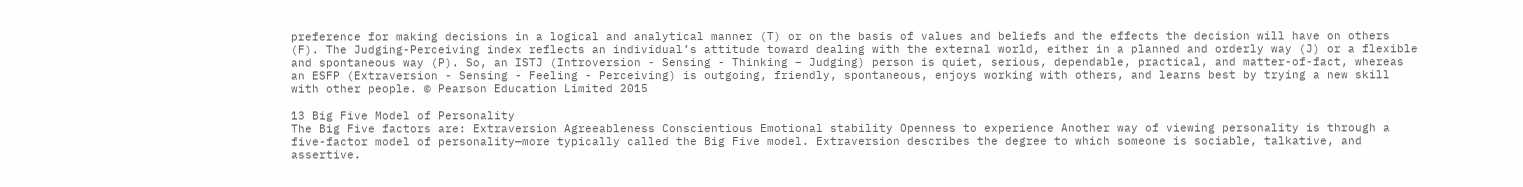preference for making decisions in a logical and analytical manner (T) or on the basis of values and beliefs and the effects the decision will have on others (F). The Judging-Perceiving index reflects an individual’s attitude toward dealing with the external world, either in a planned and orderly way (J) or a flexible and spontaneous way (P). So, an ISTJ (Introversion - Sensing - Thinking – Judging) person is quiet, serious, dependable, practical, and matter-of-fact, whereas an ESFP (Extraversion - Sensing - Feeling - Perceiving) is outgoing, friendly, spontaneous, enjoys working with others, and learns best by trying a new skill with other people. © Pearson Education Limited 2015

13 Big Five Model of Personality
The Big Five factors are: Extraversion Agreeableness Conscientious Emotional stability Openness to experience Another way of viewing personality is through a five-factor model of personality—more typically called the Big Five model. Extraversion describes the degree to which someone is sociable, talkative, and assertive.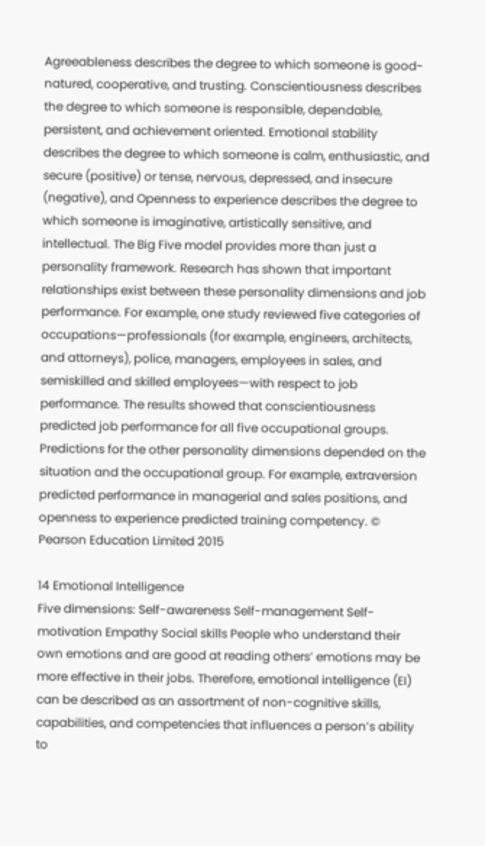Agreeableness describes the degree to which someone is good-natured, cooperative, and trusting. Conscientiousness describes the degree to which someone is responsible, dependable, persistent, and achievement oriented. Emotional stability describes the degree to which someone is calm, enthusiastic, and secure (positive) or tense, nervous, depressed, and insecure (negative), and Openness to experience describes the degree to which someone is imaginative, artistically sensitive, and intellectual. The Big Five model provides more than just a personality framework. Research has shown that important relationships exist between these personality dimensions and job performance. For example, one study reviewed five categories of occupations—professionals (for example, engineers, architects, and attorneys), police, managers, employees in sales, and semiskilled and skilled employees—with respect to job performance. The results showed that conscientiousness predicted job performance for all five occupational groups. Predictions for the other personality dimensions depended on the situation and the occupational group. For example, extraversion predicted performance in managerial and sales positions, and openness to experience predicted training competency. © Pearson Education Limited 2015

14 Emotional Intelligence
Five dimensions: Self-awareness Self-management Self-motivation Empathy Social skills People who understand their own emotions and are good at reading others’ emotions may be more effective in their jobs. Therefore, emotional intelligence (EI) can be described as an assortment of non-cognitive skills, capabilities, and competencies that influences a person’s ability to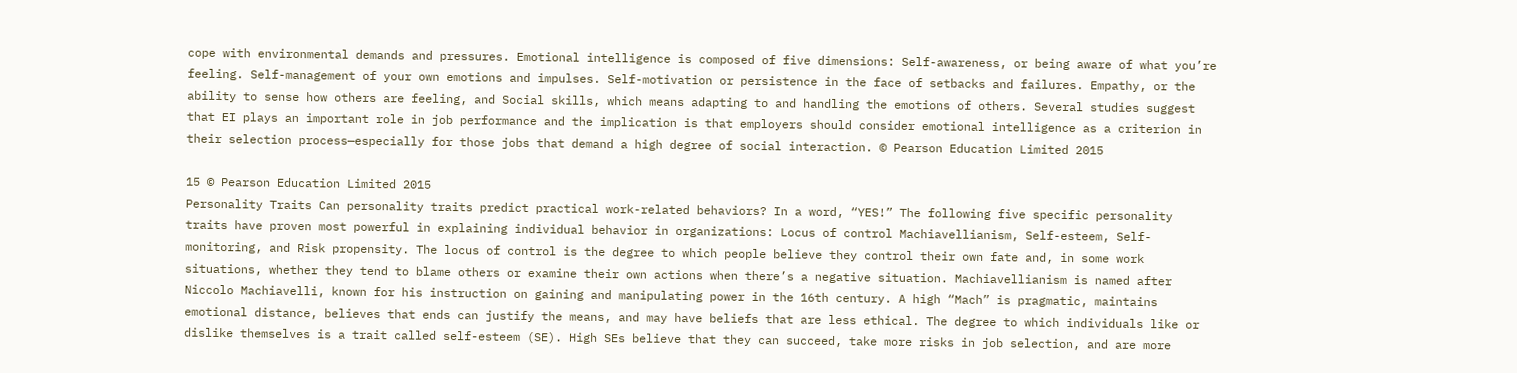cope with environmental demands and pressures. Emotional intelligence is composed of five dimensions: Self-awareness, or being aware of what you’re feeling. Self-management of your own emotions and impulses. Self-motivation or persistence in the face of setbacks and failures. Empathy, or the ability to sense how others are feeling, and Social skills, which means adapting to and handling the emotions of others. Several studies suggest that EI plays an important role in job performance and the implication is that employers should consider emotional intelligence as a criterion in their selection process—especially for those jobs that demand a high degree of social interaction. © Pearson Education Limited 2015

15 © Pearson Education Limited 2015
Personality Traits Can personality traits predict practical work-related behaviors? In a word, “YES!” The following five specific personality traits have proven most powerful in explaining individual behavior in organizations: Locus of control Machiavellianism, Self-esteem, Self-monitoring, and Risk propensity. The locus of control is the degree to which people believe they control their own fate and, in some work situations, whether they tend to blame others or examine their own actions when there’s a negative situation. Machiavellianism is named after Niccolo Machiavelli, known for his instruction on gaining and manipulating power in the 16th century. A high “Mach” is pragmatic, maintains emotional distance, believes that ends can justify the means, and may have beliefs that are less ethical. The degree to which individuals like or dislike themselves is a trait called self-esteem (SE). High SEs believe that they can succeed, take more risks in job selection, and are more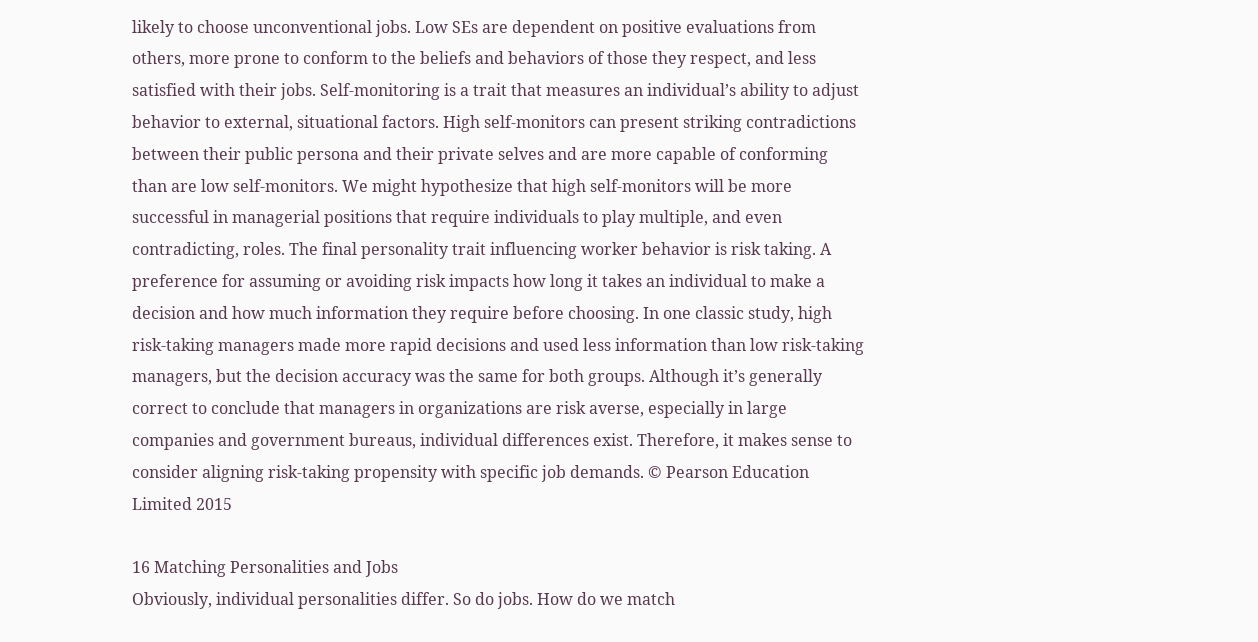likely to choose unconventional jobs. Low SEs are dependent on positive evaluations from others, more prone to conform to the beliefs and behaviors of those they respect, and less satisfied with their jobs. Self-monitoring is a trait that measures an individual’s ability to adjust behavior to external, situational factors. High self-monitors can present striking contradictions between their public persona and their private selves and are more capable of conforming than are low self-monitors. We might hypothesize that high self-monitors will be more successful in managerial positions that require individuals to play multiple, and even contradicting, roles. The final personality trait influencing worker behavior is risk taking. A preference for assuming or avoiding risk impacts how long it takes an individual to make a decision and how much information they require before choosing. In one classic study, high risk-taking managers made more rapid decisions and used less information than low risk-taking managers, but the decision accuracy was the same for both groups. Although it’s generally correct to conclude that managers in organizations are risk averse, especially in large companies and government bureaus, individual differences exist. Therefore, it makes sense to consider aligning risk-taking propensity with specific job demands. © Pearson Education Limited 2015

16 Matching Personalities and Jobs
Obviously, individual personalities differ. So do jobs. How do we match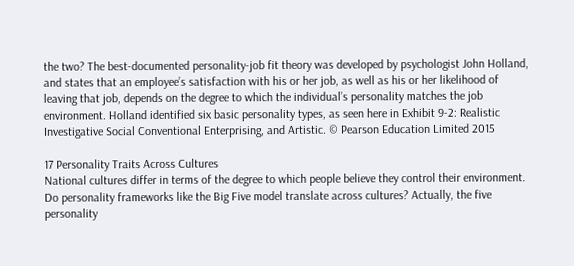the two? The best-documented personality-job fit theory was developed by psychologist John Holland, and states that an employee’s satisfaction with his or her job, as well as his or her likelihood of leaving that job, depends on the degree to which the individual’s personality matches the job environment. Holland identified six basic personality types, as seen here in Exhibit 9-2: Realistic Investigative Social Conventional Enterprising, and Artistic. © Pearson Education Limited 2015

17 Personality Traits Across Cultures
National cultures differ in terms of the degree to which people believe they control their environment. Do personality frameworks like the Big Five model translate across cultures? Actually, the five personality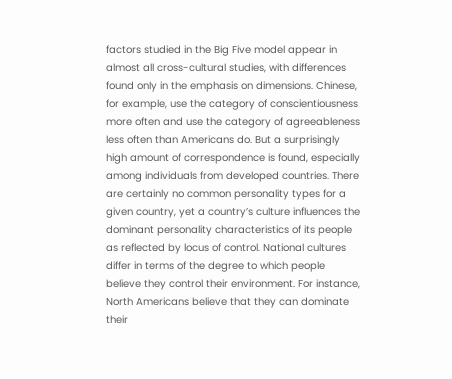factors studied in the Big Five model appear in almost all cross-cultural studies, with differences found only in the emphasis on dimensions. Chinese, for example, use the category of conscientiousness more often and use the category of agreeableness less often than Americans do. But a surprisingly high amount of correspondence is found, especially among individuals from developed countries. There are certainly no common personality types for a given country, yet a country’s culture influences the dominant personality characteristics of its people as reflected by locus of control. National cultures differ in terms of the degree to which people believe they control their environment. For instance, North Americans believe that they can dominate their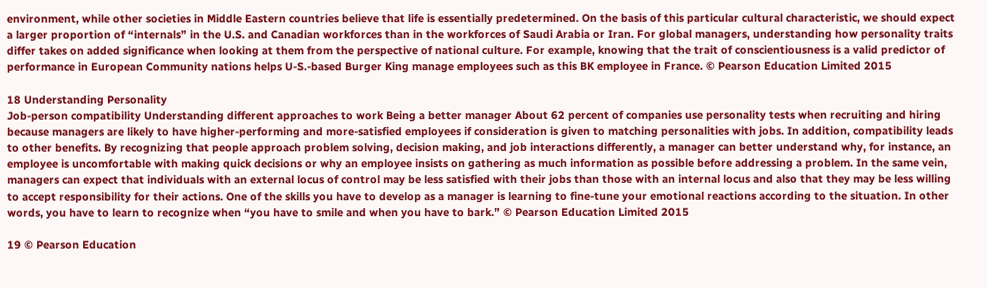environment, while other societies in Middle Eastern countries believe that life is essentially predetermined. On the basis of this particular cultural characteristic, we should expect a larger proportion of “internals” in the U.S. and Canadian workforces than in the workforces of Saudi Arabia or Iran. For global managers, understanding how personality traits differ takes on added significance when looking at them from the perspective of national culture. For example, knowing that the trait of conscientiousness is a valid predictor of performance in European Community nations helps U-S.-based Burger King manage employees such as this BK employee in France. © Pearson Education Limited 2015

18 Understanding Personality
Job-person compatibility Understanding different approaches to work Being a better manager About 62 percent of companies use personality tests when recruiting and hiring because managers are likely to have higher-performing and more-satisfied employees if consideration is given to matching personalities with jobs. In addition, compatibility leads to other benefits. By recognizing that people approach problem solving, decision making, and job interactions differently, a manager can better understand why, for instance, an employee is uncomfortable with making quick decisions or why an employee insists on gathering as much information as possible before addressing a problem. In the same vein, managers can expect that individuals with an external locus of control may be less satisfied with their jobs than those with an internal locus and also that they may be less willing to accept responsibility for their actions. One of the skills you have to develop as a manager is learning to fine-tune your emotional reactions according to the situation. In other words, you have to learn to recognize when “you have to smile and when you have to bark.” © Pearson Education Limited 2015

19 © Pearson Education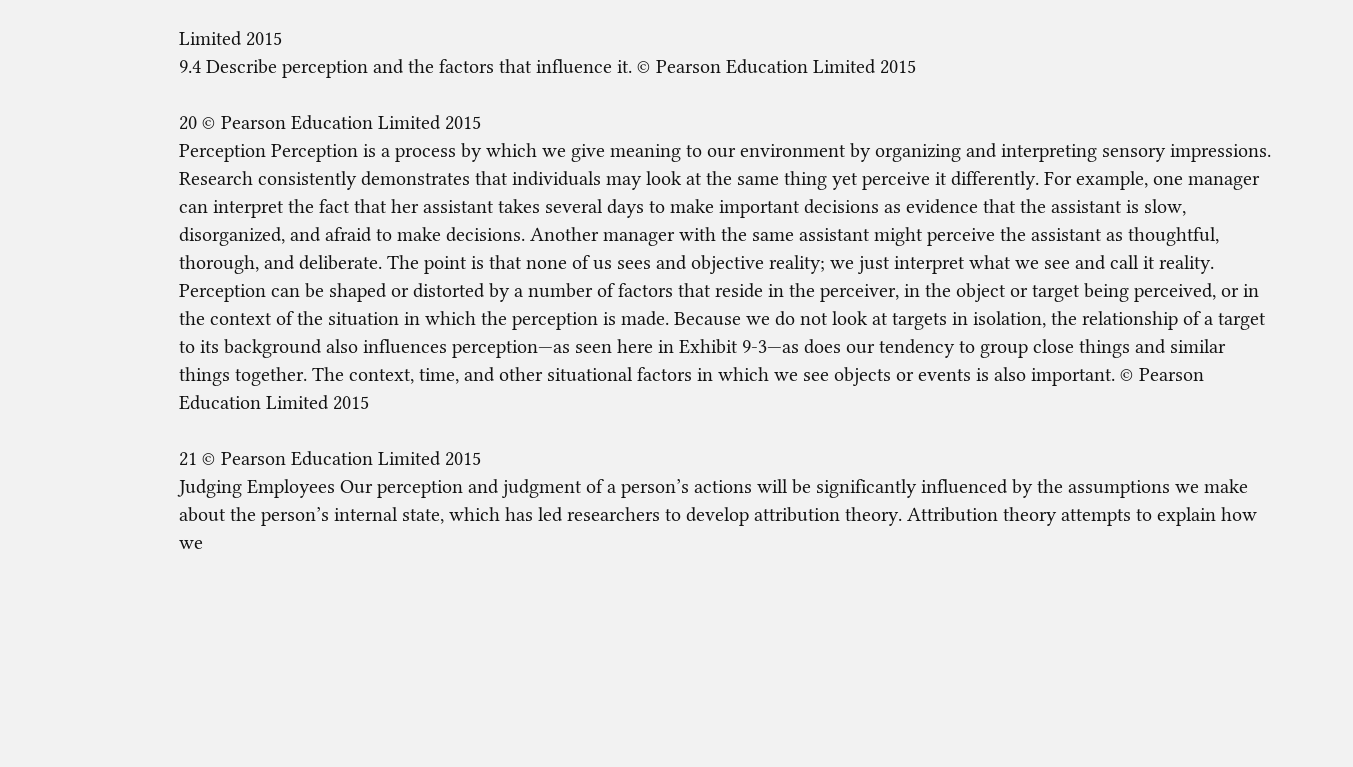Limited 2015
9.4 Describe perception and the factors that influence it. © Pearson Education Limited 2015

20 © Pearson Education Limited 2015
Perception Perception is a process by which we give meaning to our environment by organizing and interpreting sensory impressions. Research consistently demonstrates that individuals may look at the same thing yet perceive it differently. For example, one manager can interpret the fact that her assistant takes several days to make important decisions as evidence that the assistant is slow, disorganized, and afraid to make decisions. Another manager with the same assistant might perceive the assistant as thoughtful, thorough, and deliberate. The point is that none of us sees and objective reality; we just interpret what we see and call it reality. Perception can be shaped or distorted by a number of factors that reside in the perceiver, in the object or target being perceived, or in the context of the situation in which the perception is made. Because we do not look at targets in isolation, the relationship of a target to its background also influences perception—as seen here in Exhibit 9-3—as does our tendency to group close things and similar things together. The context, time, and other situational factors in which we see objects or events is also important. © Pearson Education Limited 2015

21 © Pearson Education Limited 2015
Judging Employees Our perception and judgment of a person’s actions will be significantly influenced by the assumptions we make about the person’s internal state, which has led researchers to develop attribution theory. Attribution theory attempts to explain how we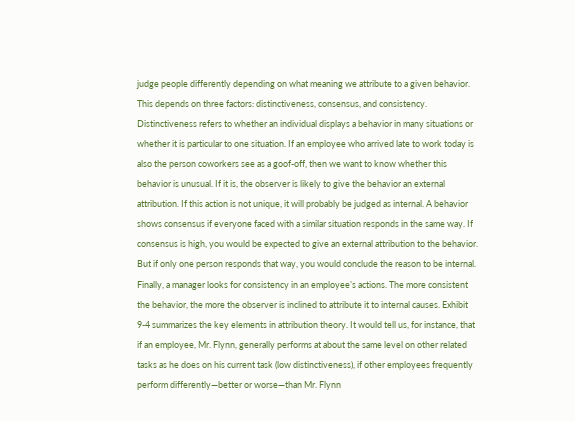judge people differently depending on what meaning we attribute to a given behavior. This depends on three factors: distinctiveness, consensus, and consistency. Distinctiveness refers to whether an individual displays a behavior in many situations or whether it is particular to one situation. If an employee who arrived late to work today is also the person coworkers see as a goof-off, then we want to know whether this behavior is unusual. If it is, the observer is likely to give the behavior an external attribution. If this action is not unique, it will probably be judged as internal. A behavior shows consensus if everyone faced with a similar situation responds in the same way. If consensus is high, you would be expected to give an external attribution to the behavior. But if only one person responds that way, you would conclude the reason to be internal. Finally, a manager looks for consistency in an employee’s actions. The more consistent the behavior, the more the observer is inclined to attribute it to internal causes. Exhibit 9-4 summarizes the key elements in attribution theory. It would tell us, for instance, that if an employee, Mr. Flynn, generally performs at about the same level on other related tasks as he does on his current task (low distinctiveness), if other employees frequently perform differently—better or worse—than Mr. Flynn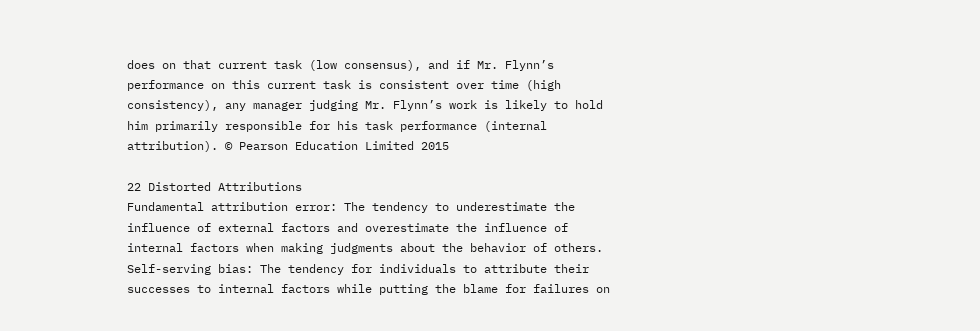does on that current task (low consensus), and if Mr. Flynn’s performance on this current task is consistent over time (high consistency), any manager judging Mr. Flynn’s work is likely to hold him primarily responsible for his task performance (internal attribution). © Pearson Education Limited 2015

22 Distorted Attributions
Fundamental attribution error: The tendency to underestimate the influence of external factors and overestimate the influence of internal factors when making judgments about the behavior of others. Self-serving bias: The tendency for individuals to attribute their successes to internal factors while putting the blame for failures on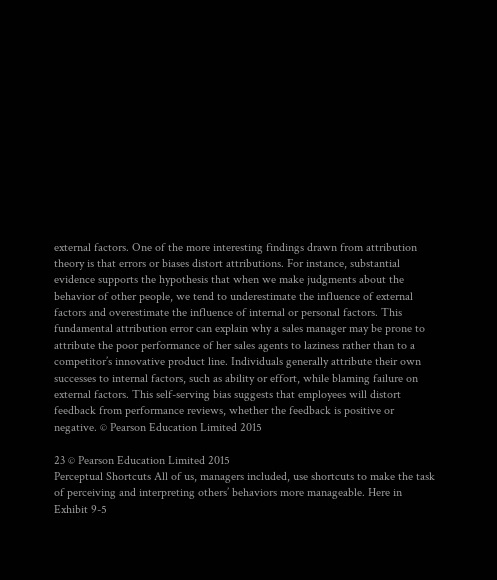external factors. One of the more interesting findings drawn from attribution theory is that errors or biases distort attributions. For instance, substantial evidence supports the hypothesis that when we make judgments about the behavior of other people, we tend to underestimate the influence of external factors and overestimate the influence of internal or personal factors. This fundamental attribution error can explain why a sales manager may be prone to attribute the poor performance of her sales agents to laziness rather than to a competitor’s innovative product line. Individuals generally attribute their own successes to internal factors, such as ability or effort, while blaming failure on external factors. This self-serving bias suggests that employees will distort feedback from performance reviews, whether the feedback is positive or negative. © Pearson Education Limited 2015

23 © Pearson Education Limited 2015
Perceptual Shortcuts All of us, managers included, use shortcuts to make the task of perceiving and interpreting others’ behaviors more manageable. Here in Exhibit 9-5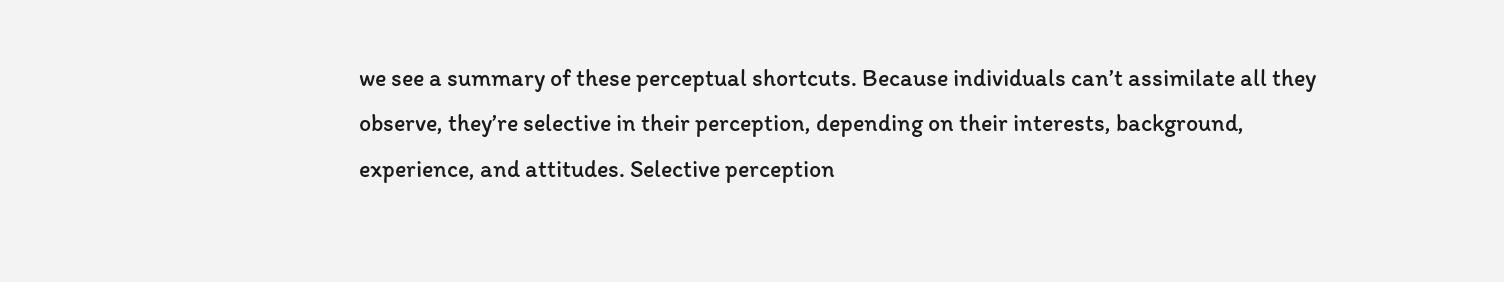we see a summary of these perceptual shortcuts. Because individuals can’t assimilate all they observe, they’re selective in their perception, depending on their interests, background, experience, and attitudes. Selective perception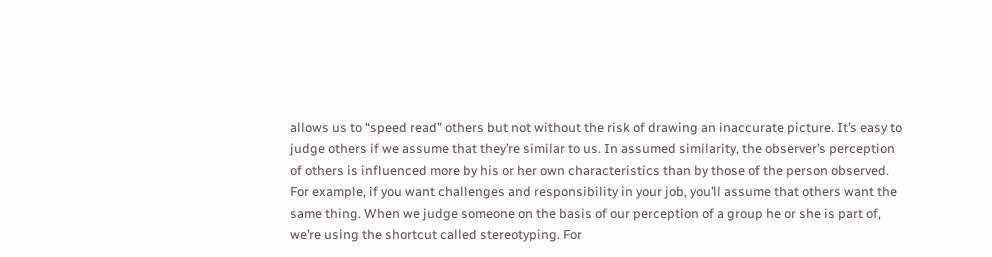allows us to “speed read” others but not without the risk of drawing an inaccurate picture. It’s easy to judge others if we assume that they’re similar to us. In assumed similarity, the observer’s perception of others is influenced more by his or her own characteristics than by those of the person observed. For example, if you want challenges and responsibility in your job, you’ll assume that others want the same thing. When we judge someone on the basis of our perception of a group he or she is part of, we’re using the shortcut called stereotyping. For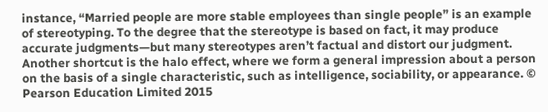instance, “Married people are more stable employees than single people” is an example of stereotyping. To the degree that the stereotype is based on fact, it may produce accurate judgments—but many stereotypes aren’t factual and distort our judgment. Another shortcut is the halo effect, where we form a general impression about a person on the basis of a single characteristic, such as intelligence, sociability, or appearance. © Pearson Education Limited 2015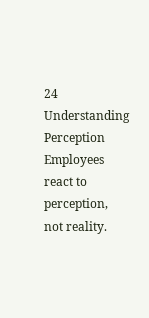24 Understanding Perception
Employees react to perception, not reality.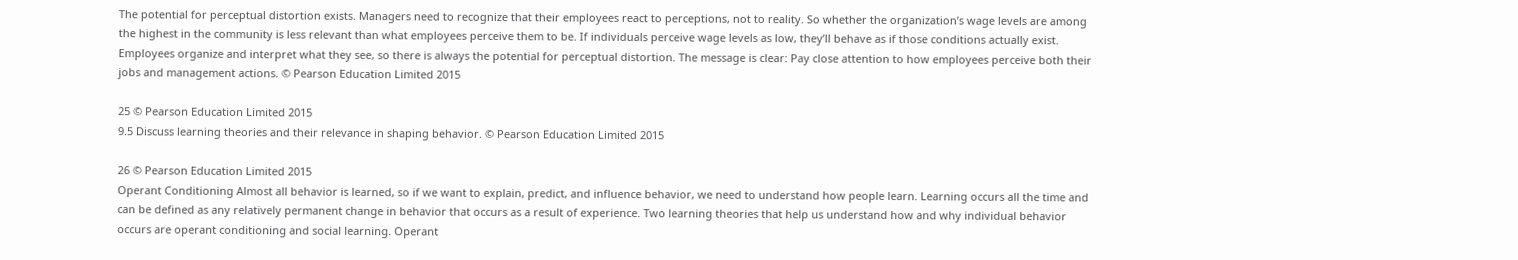The potential for perceptual distortion exists. Managers need to recognize that their employees react to perceptions, not to reality. So whether the organization’s wage levels are among the highest in the community is less relevant than what employees perceive them to be. If individuals perceive wage levels as low, they’ll behave as if those conditions actually exist. Employees organize and interpret what they see, so there is always the potential for perceptual distortion. The message is clear: Pay close attention to how employees perceive both their jobs and management actions. © Pearson Education Limited 2015

25 © Pearson Education Limited 2015
9.5 Discuss learning theories and their relevance in shaping behavior. © Pearson Education Limited 2015

26 © Pearson Education Limited 2015
Operant Conditioning Almost all behavior is learned, so if we want to explain, predict, and influence behavior, we need to understand how people learn. Learning occurs all the time and can be defined as any relatively permanent change in behavior that occurs as a result of experience. Two learning theories that help us understand how and why individual behavior occurs are operant conditioning and social learning. Operant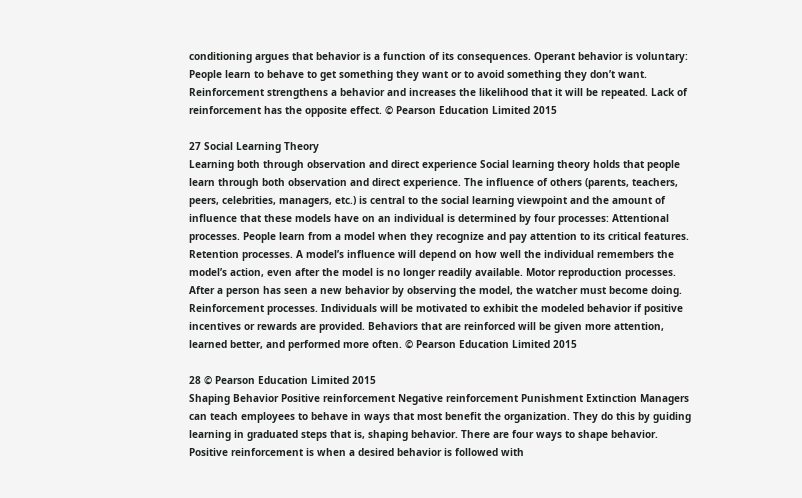conditioning argues that behavior is a function of its consequences. Operant behavior is voluntary: People learn to behave to get something they want or to avoid something they don’t want. Reinforcement strengthens a behavior and increases the likelihood that it will be repeated. Lack of reinforcement has the opposite effect. © Pearson Education Limited 2015

27 Social Learning Theory
Learning both through observation and direct experience Social learning theory holds that people learn through both observation and direct experience. The influence of others (parents, teachers, peers, celebrities, managers, etc.) is central to the social learning viewpoint and the amount of influence that these models have on an individual is determined by four processes: Attentional processes. People learn from a model when they recognize and pay attention to its critical features. Retention processes. A model’s influence will depend on how well the individual remembers the model’s action, even after the model is no longer readily available. Motor reproduction processes. After a person has seen a new behavior by observing the model, the watcher must become doing. Reinforcement processes. Individuals will be motivated to exhibit the modeled behavior if positive incentives or rewards are provided. Behaviors that are reinforced will be given more attention, learned better, and performed more often. © Pearson Education Limited 2015

28 © Pearson Education Limited 2015
Shaping Behavior Positive reinforcement Negative reinforcement Punishment Extinction Managers can teach employees to behave in ways that most benefit the organization. They do this by guiding learning in graduated steps that is, shaping behavior. There are four ways to shape behavior. Positive reinforcement is when a desired behavior is followed with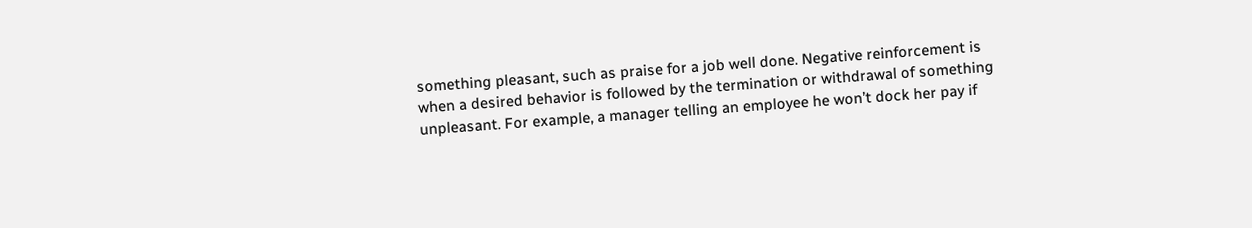something pleasant, such as praise for a job well done. Negative reinforcement is when a desired behavior is followed by the termination or withdrawal of something unpleasant. For example, a manager telling an employee he won’t dock her pay if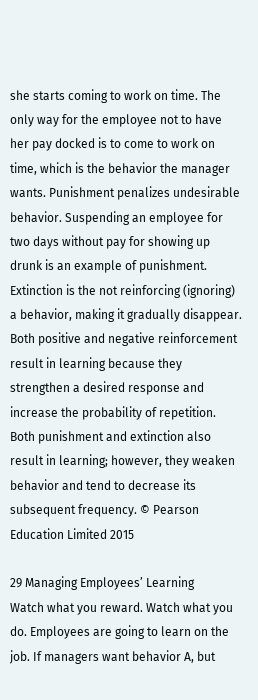she starts coming to work on time. The only way for the employee not to have her pay docked is to come to work on time, which is the behavior the manager wants. Punishment penalizes undesirable behavior. Suspending an employee for two days without pay for showing up drunk is an example of punishment. Extinction is the not reinforcing (ignoring) a behavior, making it gradually disappear. Both positive and negative reinforcement result in learning because they strengthen a desired response and increase the probability of repetition. Both punishment and extinction also result in learning; however, they weaken behavior and tend to decrease its subsequent frequency. © Pearson Education Limited 2015

29 Managing Employees’ Learning
Watch what you reward. Watch what you do. Employees are going to learn on the job. If managers want behavior A, but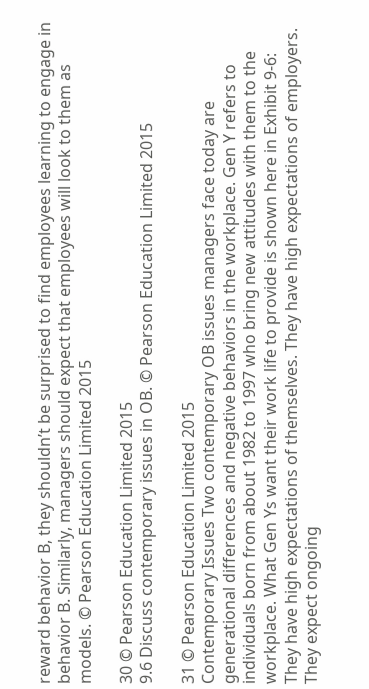reward behavior B, they shouldn’t be surprised to find employees learning to engage in behavior B. Similarly, managers should expect that employees will look to them as models. © Pearson Education Limited 2015

30 © Pearson Education Limited 2015
9.6 Discuss contemporary issues in OB. © Pearson Education Limited 2015

31 © Pearson Education Limited 2015
Contemporary Issues Two contemporary OB issues managers face today are generational differences and negative behaviors in the workplace. Gen Y refers to individuals born from about 1982 to 1997 who bring new attitudes with them to the workplace. What Gen Ys want their work life to provide is shown here in Exhibit 9-6: They have high expectations of themselves. They have high expectations of employers. They expect ongoing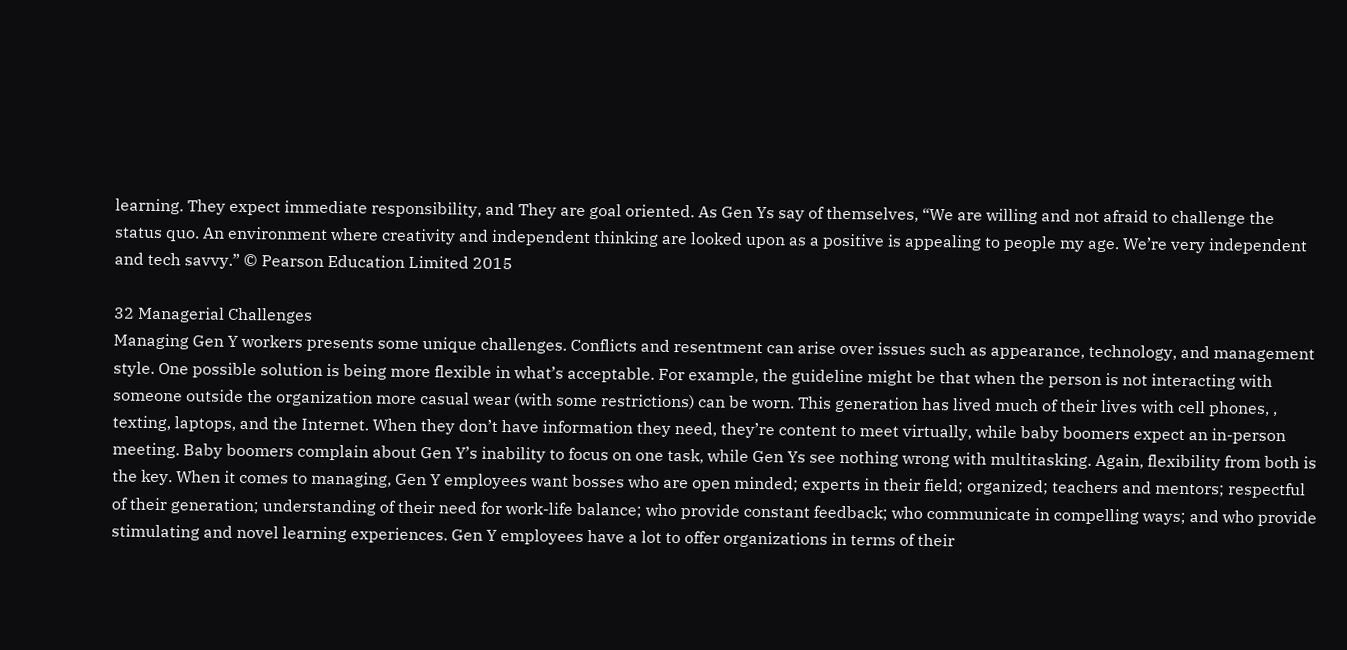learning. They expect immediate responsibility, and They are goal oriented. As Gen Ys say of themselves, “We are willing and not afraid to challenge the status quo. An environment where creativity and independent thinking are looked upon as a positive is appealing to people my age. We’re very independent and tech savvy.” © Pearson Education Limited 2015

32 Managerial Challenges
Managing Gen Y workers presents some unique challenges. Conflicts and resentment can arise over issues such as appearance, technology, and management style. One possible solution is being more flexible in what’s acceptable. For example, the guideline might be that when the person is not interacting with someone outside the organization more casual wear (with some restrictions) can be worn. This generation has lived much of their lives with cell phones, , texting, laptops, and the Internet. When they don’t have information they need, they’re content to meet virtually, while baby boomers expect an in-person meeting. Baby boomers complain about Gen Y’s inability to focus on one task, while Gen Ys see nothing wrong with multitasking. Again, flexibility from both is the key. When it comes to managing, Gen Y employees want bosses who are open minded; experts in their field; organized; teachers and mentors; respectful of their generation; understanding of their need for work-life balance; who provide constant feedback; who communicate in compelling ways; and who provide stimulating and novel learning experiences. Gen Y employees have a lot to offer organizations in terms of their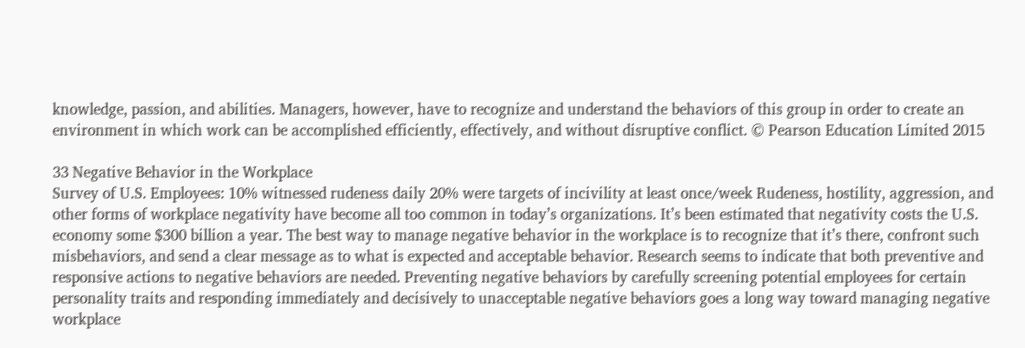knowledge, passion, and abilities. Managers, however, have to recognize and understand the behaviors of this group in order to create an environment in which work can be accomplished efficiently, effectively, and without disruptive conflict. © Pearson Education Limited 2015

33 Negative Behavior in the Workplace
Survey of U.S. Employees: 10% witnessed rudeness daily 20% were targets of incivility at least once/week Rudeness, hostility, aggression, and other forms of workplace negativity have become all too common in today’s organizations. It’s been estimated that negativity costs the U.S. economy some $300 billion a year. The best way to manage negative behavior in the workplace is to recognize that it’s there, confront such misbehaviors, and send a clear message as to what is expected and acceptable behavior. Research seems to indicate that both preventive and responsive actions to negative behaviors are needed. Preventing negative behaviors by carefully screening potential employees for certain personality traits and responding immediately and decisively to unacceptable negative behaviors goes a long way toward managing negative workplace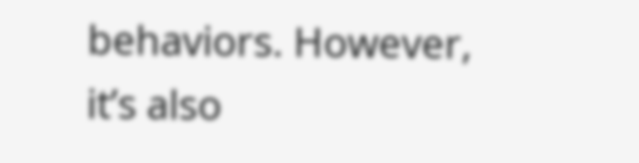behaviors. However, it’s also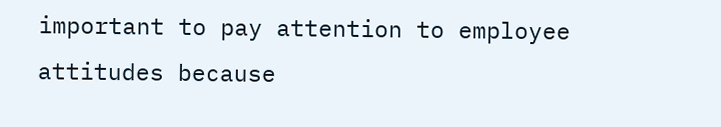important to pay attention to employee attitudes because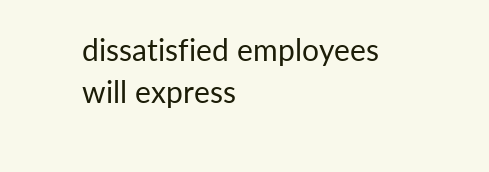dissatisfied employees will express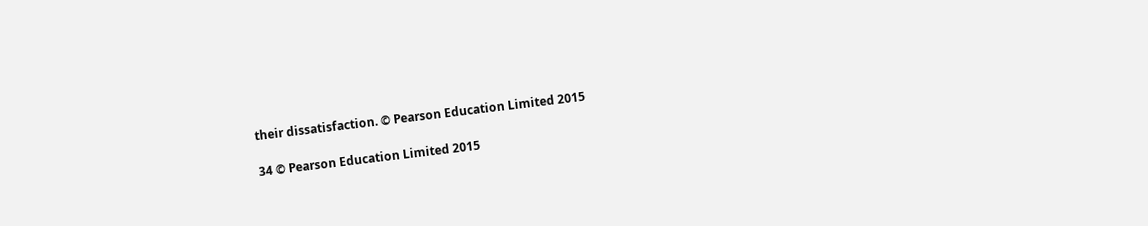their dissatisfaction. © Pearson Education Limited 2015

34 © Pearson Education Limited 2015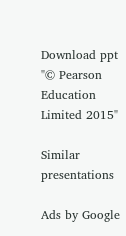Download ppt "© Pearson Education Limited 2015"

Similar presentations

Ads by Google